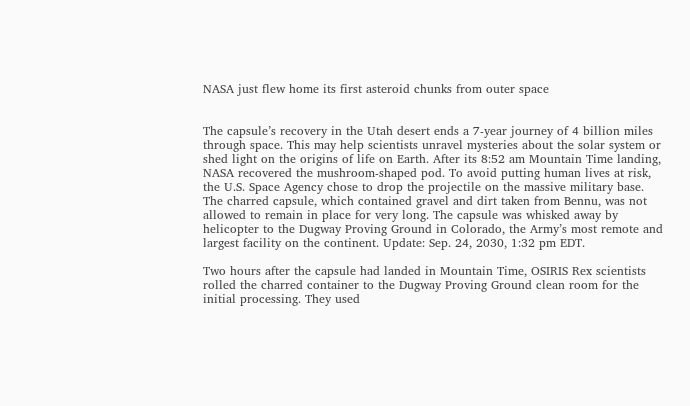NASA just flew home its first asteroid chunks from outer space


The capsule’s recovery in the Utah desert ends a 7-year journey of 4 billion miles through space. This may help scientists unravel mysteries about the solar system or shed light on the origins of life on Earth. After its 8:52 am Mountain Time landing, NASA recovered the mushroom-shaped pod. To avoid putting human lives at risk, the U.S. Space Agency chose to drop the projectile on the massive military base. The charred capsule, which contained gravel and dirt taken from Bennu, was not allowed to remain in place for very long. The capsule was whisked away by helicopter to the Dugway Proving Ground in Colorado, the Army’s most remote and largest facility on the continent. Update: Sep. 24, 2030, 1:32 pm EDT.

Two hours after the capsule had landed in Mountain Time, OSIRIS Rex scientists rolled the charred container to the Dugway Proving Ground clean room for the initial processing. They used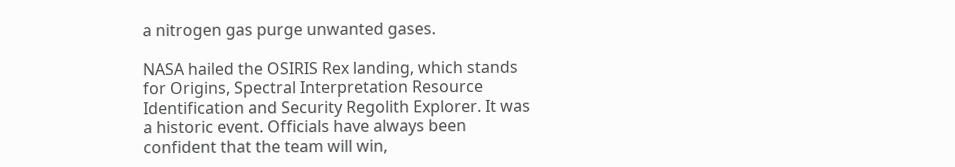a nitrogen gas purge unwanted gases.

NASA hailed the OSIRIS Rex landing, which stands for Origins, Spectral Interpretation Resource Identification and Security Regolith Explorer. It was a historic event. Officials have always been confident that the team will win,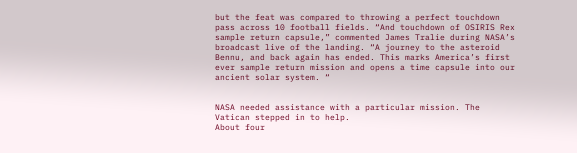but the feat was compared to throwing a perfect touchdown pass across 10 football fields. “And touchdown of OSIRIS Rex sample return capsule,” commented James Tralie during NASA’s broadcast live of the landing. “A journey to the asteroid Bennu, and back again has ended. This marks America’s first ever sample return mission and opens a time capsule into our ancient solar system. “


NASA needed assistance with a particular mission. The Vatican stepped in to help.
About four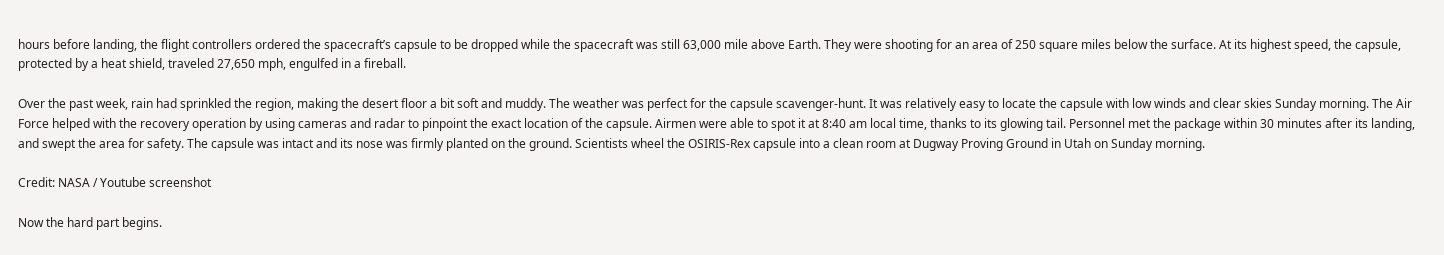hours before landing, the flight controllers ordered the spacecraft’s capsule to be dropped while the spacecraft was still 63,000 mile above Earth. They were shooting for an area of 250 square miles below the surface. At its highest speed, the capsule, protected by a heat shield, traveled 27,650 mph, engulfed in a fireball.

Over the past week, rain had sprinkled the region, making the desert floor a bit soft and muddy. The weather was perfect for the capsule scavenger-hunt. It was relatively easy to locate the capsule with low winds and clear skies Sunday morning. The Air Force helped with the recovery operation by using cameras and radar to pinpoint the exact location of the capsule. Airmen were able to spot it at 8:40 am local time, thanks to its glowing tail. Personnel met the package within 30 minutes after its landing, and swept the area for safety. The capsule was intact and its nose was firmly planted on the ground. Scientists wheel the OSIRIS-Rex capsule into a clean room at Dugway Proving Ground in Utah on Sunday morning.

Credit: NASA / Youtube screenshot

Now the hard part begins.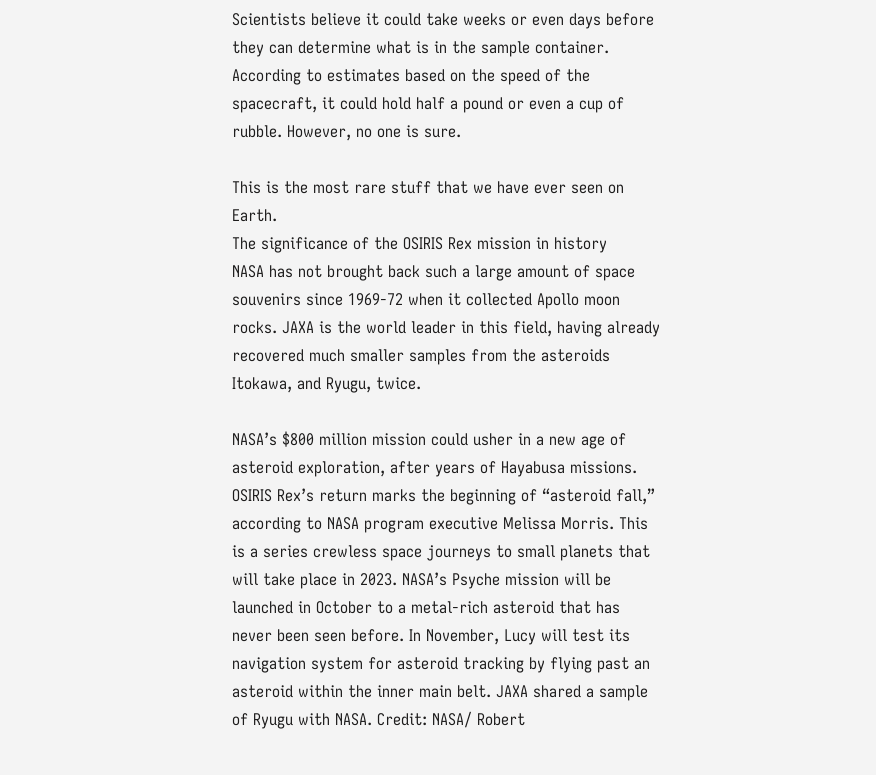Scientists believe it could take weeks or even days before they can determine what is in the sample container. According to estimates based on the speed of the spacecraft, it could hold half a pound or even a cup of rubble. However, no one is sure.

This is the most rare stuff that we have ever seen on Earth.
The significance of the OSIRIS Rex mission in history
NASA has not brought back such a large amount of space souvenirs since 1969-72 when it collected Apollo moon rocks. JAXA is the world leader in this field, having already recovered much smaller samples from the asteroids Itokawa, and Ryugu, twice.

NASA’s $800 million mission could usher in a new age of asteroid exploration, after years of Hayabusa missions. OSIRIS Rex’s return marks the beginning of “asteroid fall,” according to NASA program executive Melissa Morris. This is a series crewless space journeys to small planets that will take place in 2023. NASA’s Psyche mission will be launched in October to a metal-rich asteroid that has never been seen before. In November, Lucy will test its navigation system for asteroid tracking by flying past an asteroid within the inner main belt. JAXA shared a sample of Ryugu with NASA. Credit: NASA/ Robert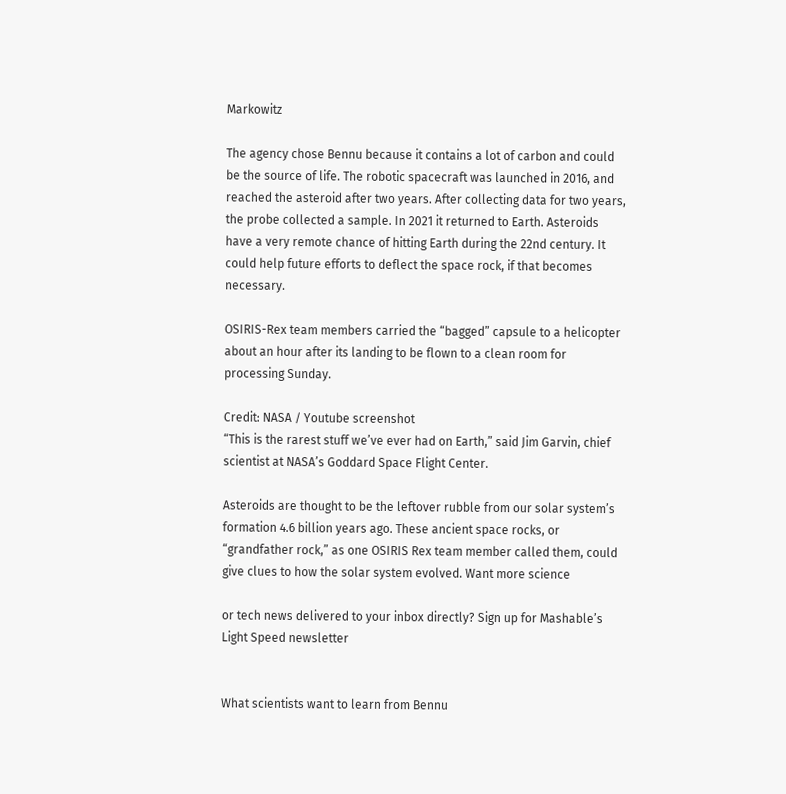Markowitz

The agency chose Bennu because it contains a lot of carbon and could be the source of life. The robotic spacecraft was launched in 2016, and reached the asteroid after two years. After collecting data for two years, the probe collected a sample. In 2021 it returned to Earth. Asteroids have a very remote chance of hitting Earth during the 22nd century. It could help future efforts to deflect the space rock, if that becomes necessary.

OSIRIS-Rex team members carried the “bagged” capsule to a helicopter about an hour after its landing to be flown to a clean room for processing Sunday.

Credit: NASA / Youtube screenshot
“This is the rarest stuff we’ve ever had on Earth,” said Jim Garvin, chief scientist at NASA’s Goddard Space Flight Center.

Asteroids are thought to be the leftover rubble from our solar system’s formation 4.6 billion years ago. These ancient space rocks, or “grandfather rock,” as one OSIRIS Rex team member called them, could give clues to how the solar system evolved. Want more science

or tech news delivered to your inbox directly? Sign up for Mashable’s Light Speed newsletter


What scientists want to learn from Bennu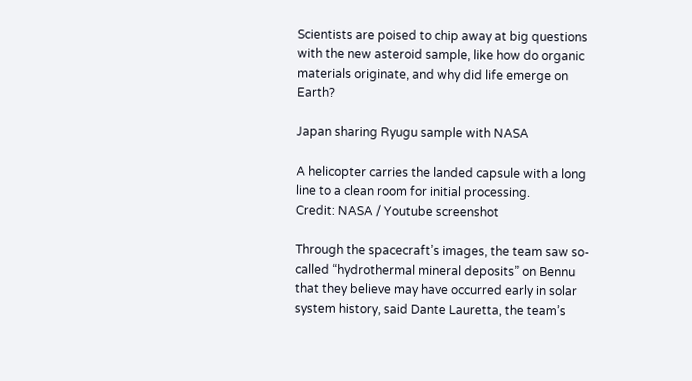Scientists are poised to chip away at big questions with the new asteroid sample, like how do organic materials originate, and why did life emerge on Earth?

Japan sharing Ryugu sample with NASA

A helicopter carries the landed capsule with a long line to a clean room for initial processing.
Credit: NASA / Youtube screenshot

Through the spacecraft’s images, the team saw so-called “hydrothermal mineral deposits” on Bennu that they believe may have occurred early in solar system history, said Dante Lauretta, the team’s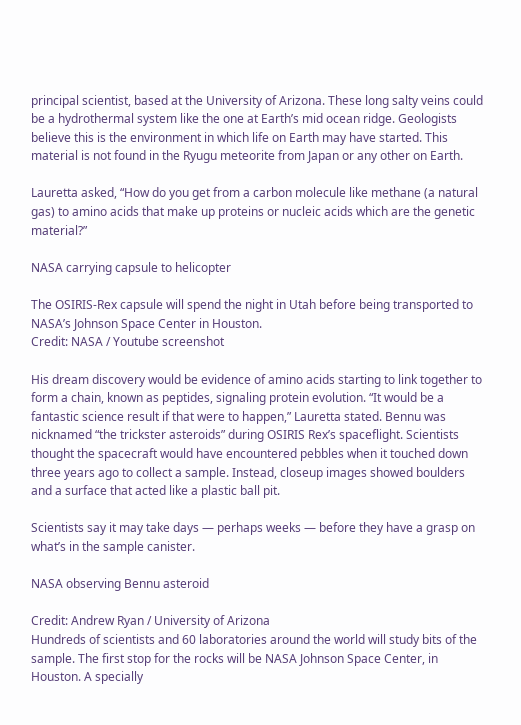principal scientist, based at the University of Arizona. These long salty veins could be a hydrothermal system like the one at Earth’s mid ocean ridge. Geologists believe this is the environment in which life on Earth may have started. This material is not found in the Ryugu meteorite from Japan or any other on Earth.

Lauretta asked, “How do you get from a carbon molecule like methane (a natural gas) to amino acids that make up proteins or nucleic acids which are the genetic material?”

NASA carrying capsule to helicopter

The OSIRIS-Rex capsule will spend the night in Utah before being transported to NASA’s Johnson Space Center in Houston.
Credit: NASA / Youtube screenshot

His dream discovery would be evidence of amino acids starting to link together to form a chain, known as peptides, signaling protein evolution. “It would be a fantastic science result if that were to happen,” Lauretta stated. Bennu was nicknamed “the trickster asteroids” during OSIRIS Rex’s spaceflight. Scientists thought the spacecraft would have encountered pebbles when it touched down three years ago to collect a sample. Instead, closeup images showed boulders and a surface that acted like a plastic ball pit.

Scientists say it may take days — perhaps weeks — before they have a grasp on what’s in the sample canister.

NASA observing Bennu asteroid

Credit: Andrew Ryan / University of Arizona
Hundreds of scientists and 60 laboratories around the world will study bits of the sample. The first stop for the rocks will be NASA Johnson Space Center, in Houston. A specially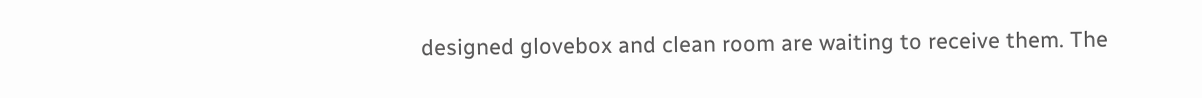designed glovebox and clean room are waiting to receive them. The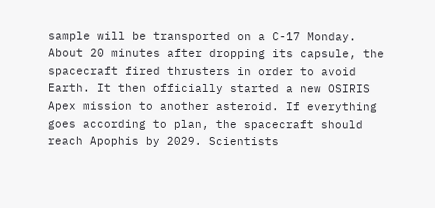sample will be transported on a C-17 Monday. About 20 minutes after dropping its capsule, the spacecraft fired thrusters in order to avoid Earth. It then officially started a new OSIRIS Apex mission to another asteroid. If everything goes according to plan, the spacecraft should reach Apophis by 2029. Scientists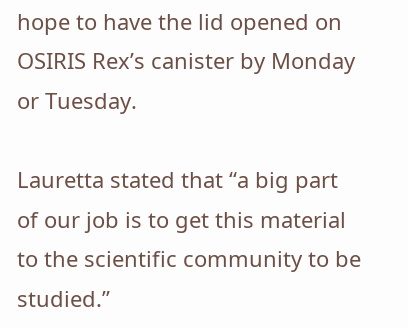hope to have the lid opened on OSIRIS Rex’s canister by Monday or Tuesday.

Lauretta stated that “a big part of our job is to get this material to the scientific community to be studied.”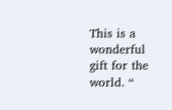This is a wonderful gift for the world. “